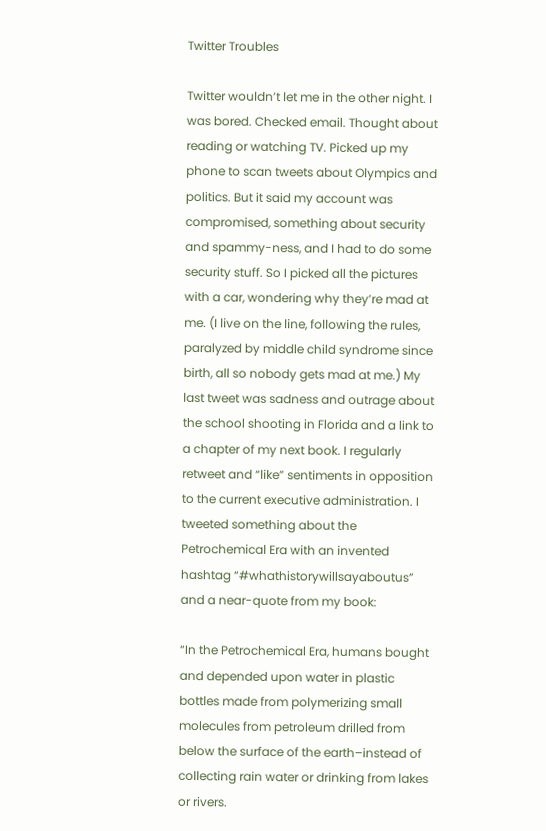Twitter Troubles

Twitter wouldn’t let me in the other night. I was bored. Checked email. Thought about reading or watching TV. Picked up my phone to scan tweets about Olympics and politics. But it said my account was compromised, something about security and spammy-ness, and I had to do some security stuff. So I picked all the pictures with a car, wondering why they’re mad at me. (I live on the line, following the rules, paralyzed by middle child syndrome since birth, all so nobody gets mad at me.) My last tweet was sadness and outrage about the school shooting in Florida and a link to a chapter of my next book. I regularly retweet and “like” sentiments in opposition to the current executive administration. I tweeted something about the Petrochemical Era with an invented hashtag “#whathistorywillsayaboutus” and a near-quote from my book:

“In the Petrochemical Era, humans bought and depended upon water in plastic bottles made from polymerizing small molecules from petroleum drilled from below the surface of the earth–instead of collecting rain water or drinking from lakes or rivers.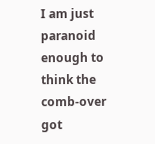I am just paranoid enough to think the comb-over got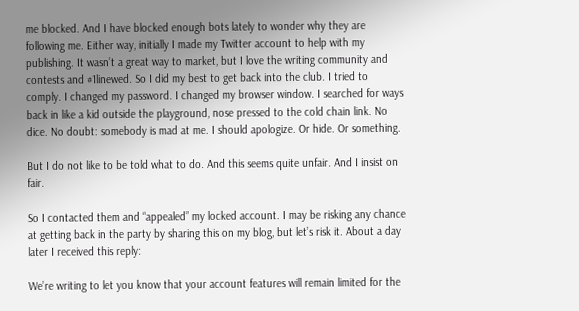me blocked. And I have blocked enough bots lately to wonder why they are following me. Either way, initially I made my Twitter account to help with my publishing. It wasn’t a great way to market, but I love the writing community and contests and #1linewed. So I did my best to get back into the club. I tried to comply. I changed my password. I changed my browser window. I searched for ways back in like a kid outside the playground, nose pressed to the cold chain link. No dice. No doubt: somebody is mad at me. I should apologize. Or hide. Or something.

But I do not like to be told what to do. And this seems quite unfair. And I insist on fair.

So I contacted them and “appealed” my locked account. I may be risking any chance at getting back in the party by sharing this on my blog, but let’s risk it. About a day later I received this reply:

We’re writing to let you know that your account features will remain limited for the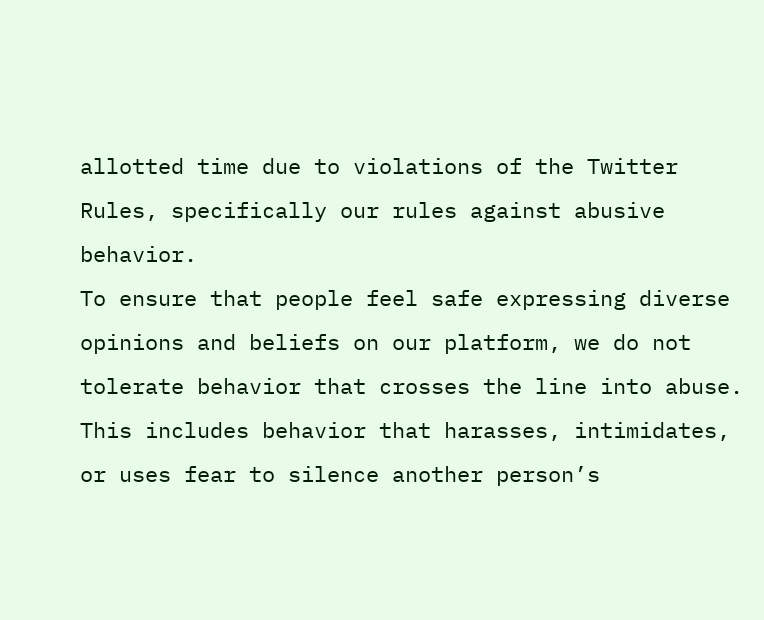allotted time due to violations of the Twitter Rules, specifically our rules against abusive behavior.
To ensure that people feel safe expressing diverse opinions and beliefs on our platform, we do not tolerate behavior that crosses the line into abuse. This includes behavior that harasses, intimidates, or uses fear to silence another person’s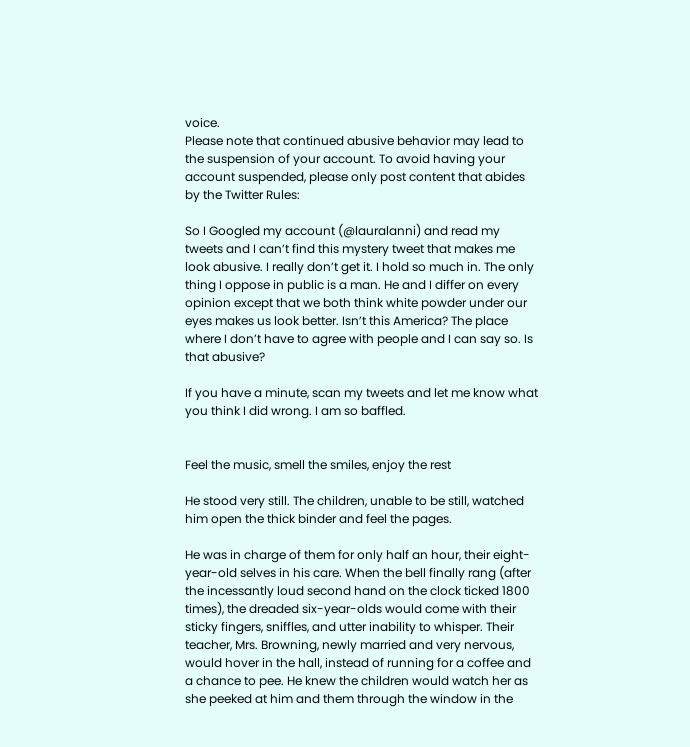voice.
Please note that continued abusive behavior may lead to the suspension of your account. To avoid having your account suspended, please only post content that abides by the Twitter Rules:

So I Googled my account (@lauralanni) and read my tweets and I can’t find this mystery tweet that makes me look abusive. I really don’t get it. I hold so much in. The only thing I oppose in public is a man. He and I differ on every opinion except that we both think white powder under our eyes makes us look better. Isn’t this America? The place where I don’t have to agree with people and I can say so. Is that abusive?

If you have a minute, scan my tweets and let me know what you think I did wrong. I am so baffled.


Feel the music, smell the smiles, enjoy the rest

He stood very still. The children, unable to be still, watched him open the thick binder and feel the pages.

He was in charge of them for only half an hour, their eight-year-old selves in his care. When the bell finally rang (after the incessantly loud second hand on the clock ticked 1800 times), the dreaded six-year-olds would come with their sticky fingers, sniffles, and utter inability to whisper. Their teacher, Mrs. Browning, newly married and very nervous, would hover in the hall, instead of running for a coffee and a chance to pee. He knew the children would watch her as she peeked at him and them through the window in the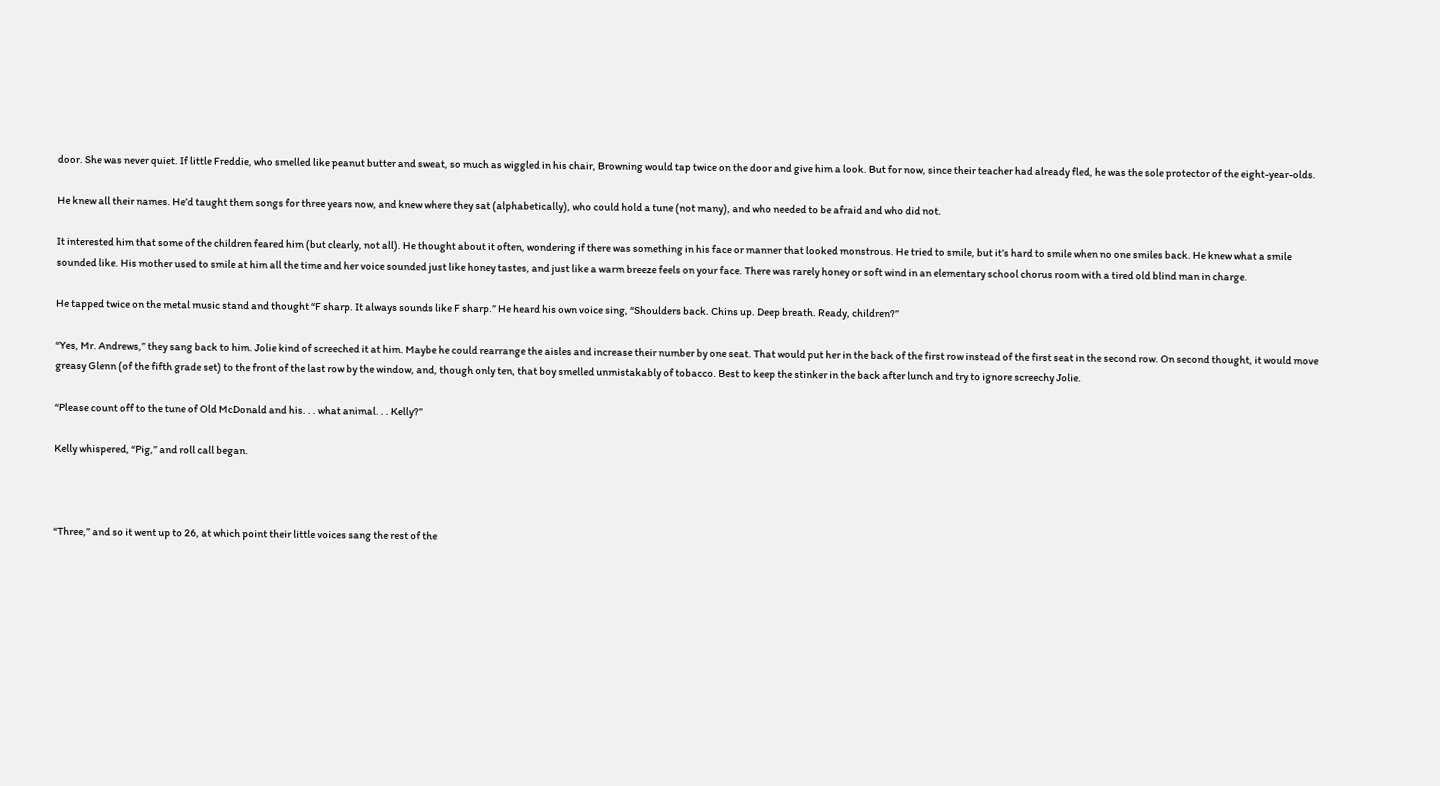door. She was never quiet. If little Freddie, who smelled like peanut butter and sweat, so much as wiggled in his chair, Browning would tap twice on the door and give him a look. But for now, since their teacher had already fled, he was the sole protector of the eight-year-olds.

He knew all their names. He’d taught them songs for three years now, and knew where they sat (alphabetically), who could hold a tune (not many), and who needed to be afraid and who did not.

It interested him that some of the children feared him (but clearly, not all). He thought about it often, wondering if there was something in his face or manner that looked monstrous. He tried to smile, but it’s hard to smile when no one smiles back. He knew what a smile sounded like. His mother used to smile at him all the time and her voice sounded just like honey tastes, and just like a warm breeze feels on your face. There was rarely honey or soft wind in an elementary school chorus room with a tired old blind man in charge.

He tapped twice on the metal music stand and thought “F sharp. It always sounds like F sharp.” He heard his own voice sing, “Shoulders back. Chins up. Deep breath. Ready, children?”

“Yes, Mr. Andrews,” they sang back to him. Jolie kind of screeched it at him. Maybe he could rearrange the aisles and increase their number by one seat. That would put her in the back of the first row instead of the first seat in the second row. On second thought, it would move greasy Glenn (of the fifth grade set) to the front of the last row by the window, and, though only ten, that boy smelled unmistakably of tobacco. Best to keep the stinker in the back after lunch and try to ignore screechy Jolie.

“Please count off to the tune of Old McDonald and his. . . what animal. . . Kelly?”

Kelly whispered, “Pig,” and roll call began.



“Three,” and so it went up to 26, at which point their little voices sang the rest of the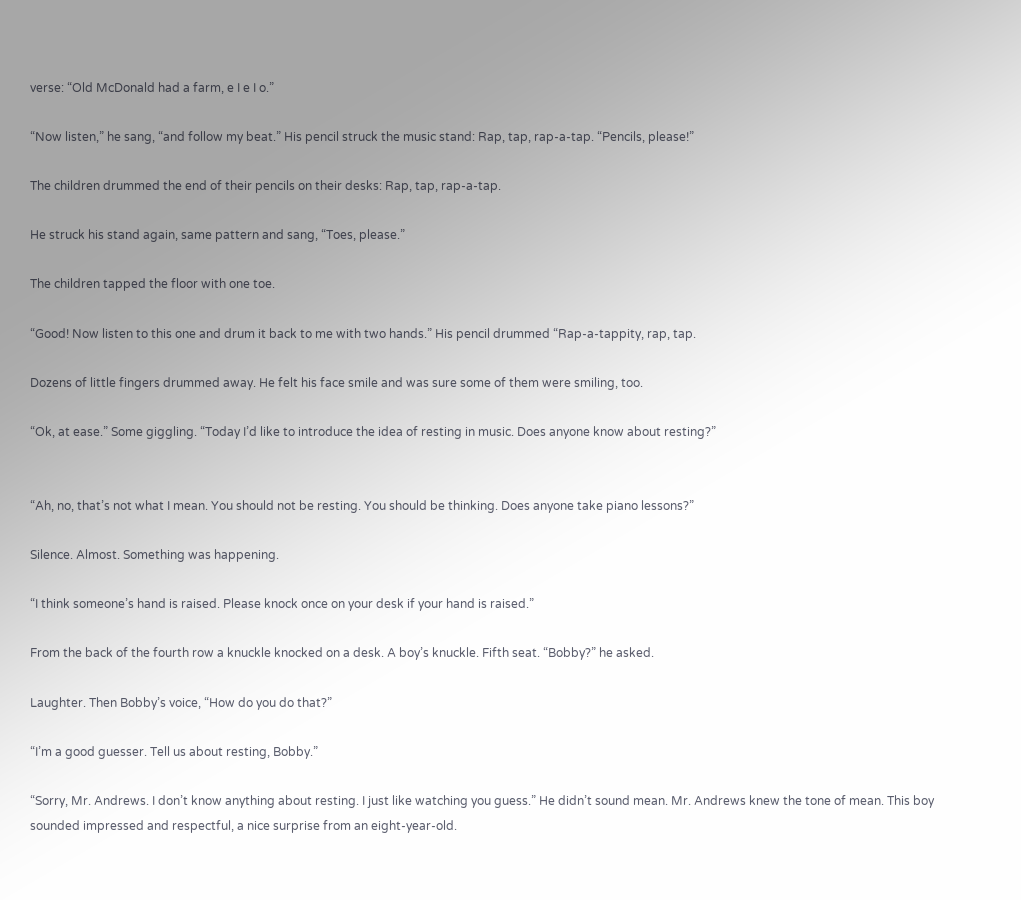verse: “Old McDonald had a farm, e I e I o.”

“Now listen,” he sang, “and follow my beat.” His pencil struck the music stand: Rap, tap, rap-a-tap. “Pencils, please!”

The children drummed the end of their pencils on their desks: Rap, tap, rap-a-tap.

He struck his stand again, same pattern and sang, “Toes, please.”

The children tapped the floor with one toe.

“Good! Now listen to this one and drum it back to me with two hands.” His pencil drummed “Rap-a-tappity, rap, tap.

Dozens of little fingers drummed away. He felt his face smile and was sure some of them were smiling, too.

“Ok, at ease.” Some giggling. “Today I’d like to introduce the idea of resting in music. Does anyone know about resting?”


“Ah, no, that’s not what I mean. You should not be resting. You should be thinking. Does anyone take piano lessons?”

Silence. Almost. Something was happening.

“I think someone’s hand is raised. Please knock once on your desk if your hand is raised.”

From the back of the fourth row a knuckle knocked on a desk. A boy’s knuckle. Fifth seat. “Bobby?” he asked.

Laughter. Then Bobby’s voice, “How do you do that?”

“I’m a good guesser. Tell us about resting, Bobby.”

“Sorry, Mr. Andrews. I don’t know anything about resting. I just like watching you guess.” He didn’t sound mean. Mr. Andrews knew the tone of mean. This boy sounded impressed and respectful, a nice surprise from an eight-year-old.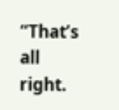“That’s all right.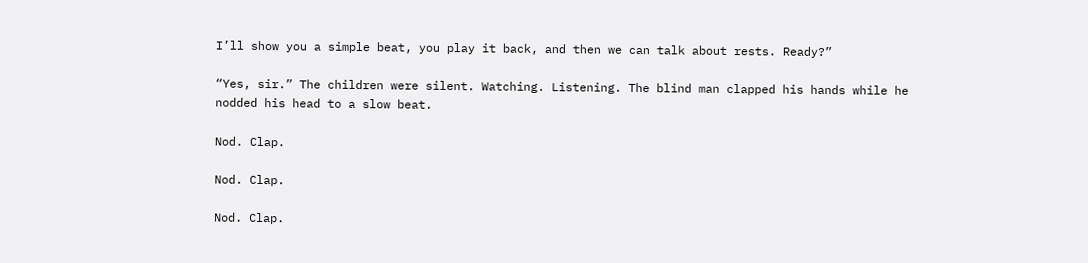I’ll show you a simple beat, you play it back, and then we can talk about rests. Ready?”

“Yes, sir.” The children were silent. Watching. Listening. The blind man clapped his hands while he nodded his head to a slow beat.

Nod. Clap.

Nod. Clap.

Nod. Clap.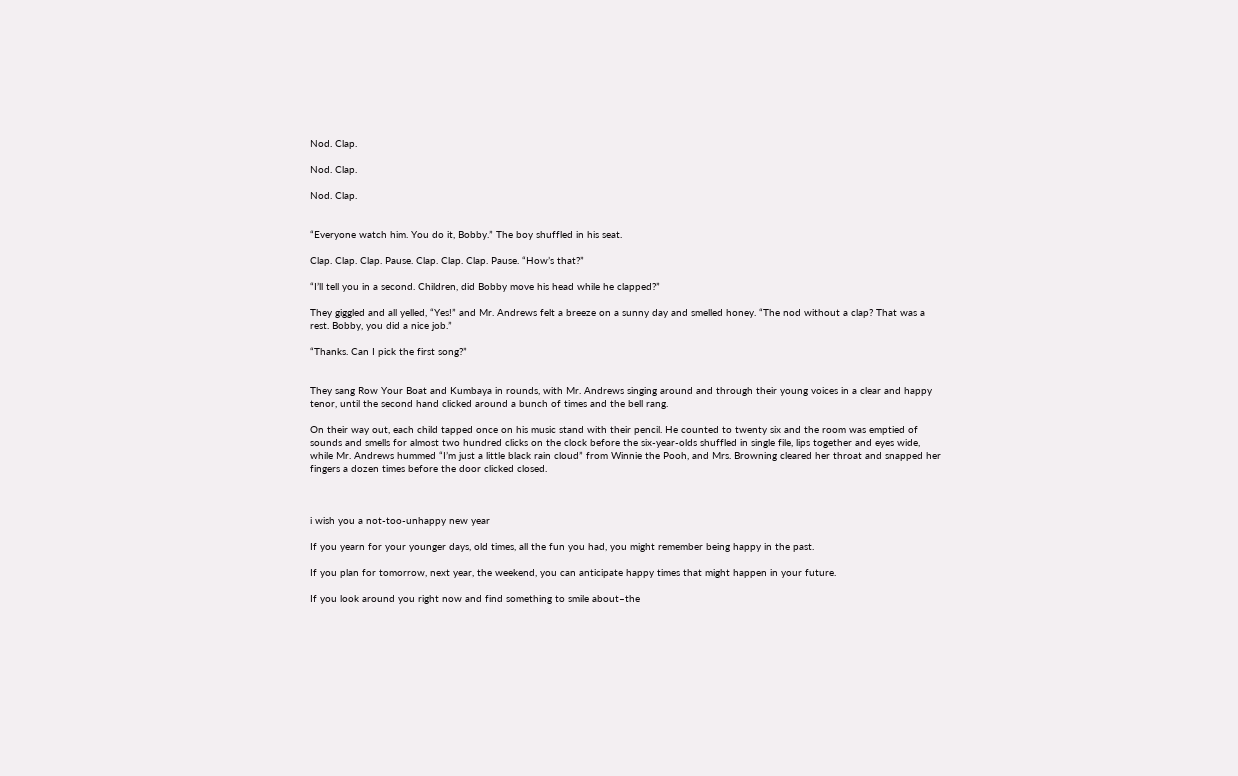Nod. Clap.

Nod. Clap.

Nod. Clap.


“Everyone watch him. You do it, Bobby.” The boy shuffled in his seat.

Clap. Clap. Clap. Pause. Clap. Clap. Clap. Pause. “How’s that?”

“I’ll tell you in a second. Children, did Bobby move his head while he clapped?”

They giggled and all yelled, “Yes!” and Mr. Andrews felt a breeze on a sunny day and smelled honey. “The nod without a clap? That was a rest. Bobby, you did a nice job.”

“Thanks. Can I pick the first song?”


They sang Row Your Boat and Kumbaya in rounds, with Mr. Andrews singing around and through their young voices in a clear and happy tenor, until the second hand clicked around a bunch of times and the bell rang.

On their way out, each child tapped once on his music stand with their pencil. He counted to twenty six and the room was emptied of sounds and smells for almost two hundred clicks on the clock before the six-year-olds shuffled in single file, lips together and eyes wide, while Mr. Andrews hummed “I’m just a little black rain cloud” from Winnie the Pooh, and Mrs. Browning cleared her throat and snapped her fingers a dozen times before the door clicked closed.



i wish you a not-too-unhappy new year

If you yearn for your younger days, old times, all the fun you had, you might remember being happy in the past.

If you plan for tomorrow, next year, the weekend, you can anticipate happy times that might happen in your future.

If you look around you right now and find something to smile about–the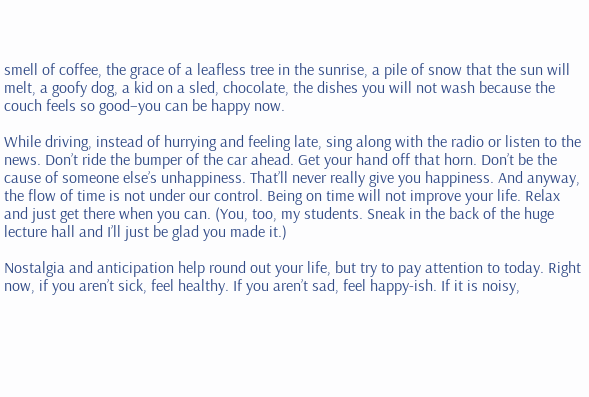smell of coffee, the grace of a leafless tree in the sunrise, a pile of snow that the sun will melt, a goofy dog, a kid on a sled, chocolate, the dishes you will not wash because the couch feels so good–you can be happy now.

While driving, instead of hurrying and feeling late, sing along with the radio or listen to the news. Don’t ride the bumper of the car ahead. Get your hand off that horn. Don’t be the cause of someone else’s unhappiness. That’ll never really give you happiness. And anyway, the flow of time is not under our control. Being on time will not improve your life. Relax and just get there when you can. (You, too, my students. Sneak in the back of the huge lecture hall and I’ll just be glad you made it.)

Nostalgia and anticipation help round out your life, but try to pay attention to today. Right now, if you aren’t sick, feel healthy. If you aren’t sad, feel happy-ish. If it is noisy,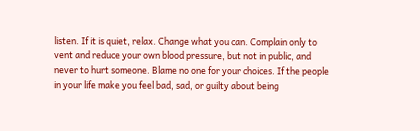listen. If it is quiet, relax. Change what you can. Complain only to vent and reduce your own blood pressure, but not in public, and never to hurt someone. Blame no one for your choices. If the people in your life make you feel bad, sad, or guilty about being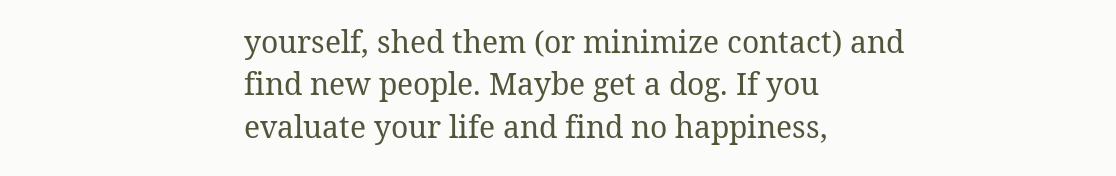yourself, shed them (or minimize contact) and find new people. Maybe get a dog. If you evaluate your life and find no happiness,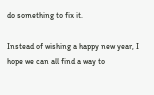do something to fix it.

Instead of wishing a happy new year, I hope we can all find a way to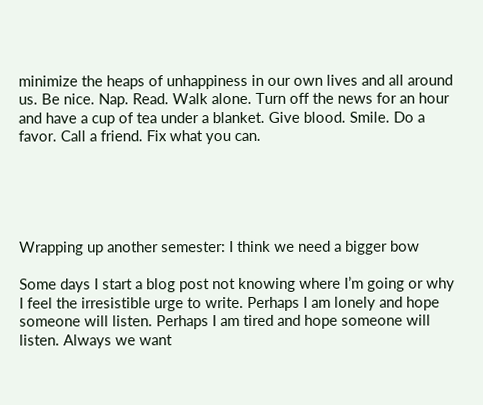minimize the heaps of unhappiness in our own lives and all around us. Be nice. Nap. Read. Walk alone. Turn off the news for an hour and have a cup of tea under a blanket. Give blood. Smile. Do a favor. Call a friend. Fix what you can.





Wrapping up another semester: I think we need a bigger bow

Some days I start a blog post not knowing where I’m going or why I feel the irresistible urge to write. Perhaps I am lonely and hope someone will listen. Perhaps I am tired and hope someone will listen. Always we want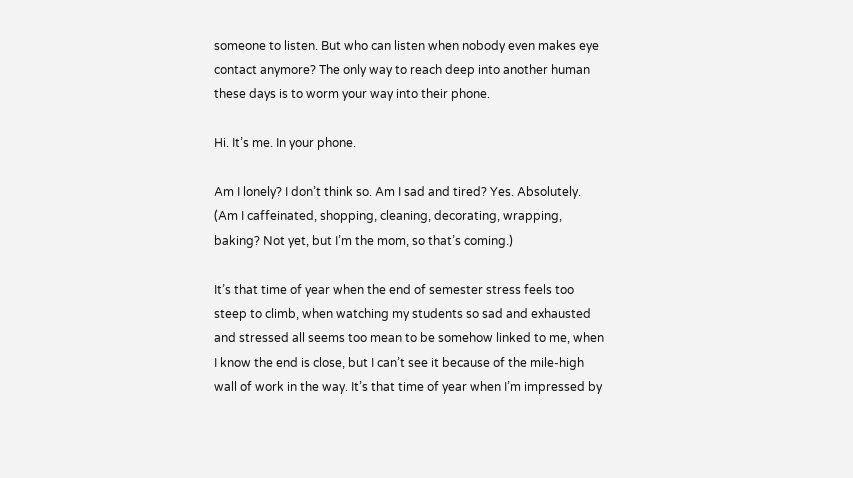someone to listen. But who can listen when nobody even makes eye contact anymore? The only way to reach deep into another human these days is to worm your way into their phone.

Hi. It’s me. In your phone.

Am I lonely? I don’t think so. Am I sad and tired? Yes. Absolutely. (Am I caffeinated, shopping, cleaning, decorating, wrapping, baking? Not yet, but I’m the mom, so that’s coming.)

It’s that time of year when the end of semester stress feels too steep to climb, when watching my students so sad and exhausted and stressed all seems too mean to be somehow linked to me, when I know the end is close, but I can’t see it because of the mile-high wall of work in the way. It’s that time of year when I’m impressed by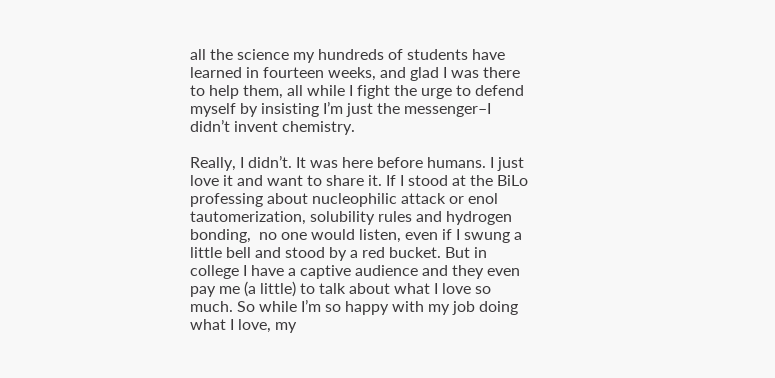all the science my hundreds of students have learned in fourteen weeks, and glad I was there to help them, all while I fight the urge to defend myself by insisting I’m just the messenger–I didn’t invent chemistry.

Really, I didn’t. It was here before humans. I just love it and want to share it. If I stood at the BiLo professing about nucleophilic attack or enol tautomerization, solubility rules and hydrogen bonding,  no one would listen, even if I swung a little bell and stood by a red bucket. But in college I have a captive audience and they even pay me (a little) to talk about what I love so much. So while I’m so happy with my job doing what I love, my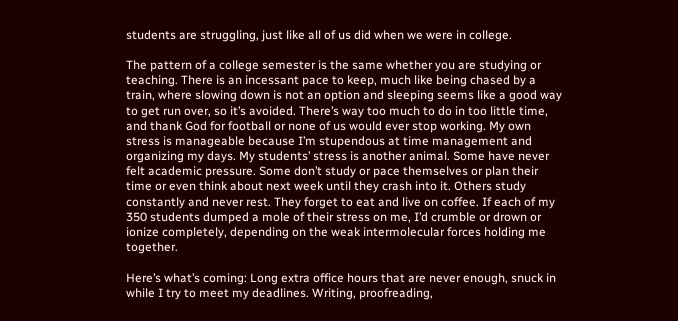students are struggling, just like all of us did when we were in college.

The pattern of a college semester is the same whether you are studying or teaching. There is an incessant pace to keep, much like being chased by a train, where slowing down is not an option and sleeping seems like a good way to get run over, so it’s avoided. There’s way too much to do in too little time, and thank God for football or none of us would ever stop working. My own stress is manageable because I’m stupendous at time management and organizing my days. My students’ stress is another animal. Some have never felt academic pressure. Some don’t study or pace themselves or plan their time or even think about next week until they crash into it. Others study constantly and never rest. They forget to eat and live on coffee. If each of my 350 students dumped a mole of their stress on me, I’d crumble or drown or ionize completely, depending on the weak intermolecular forces holding me together.

Here’s what’s coming: Long extra office hours that are never enough, snuck in while I try to meet my deadlines. Writing, proofreading,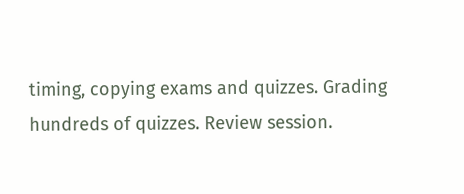timing, copying exams and quizzes. Grading hundreds of quizzes. Review session.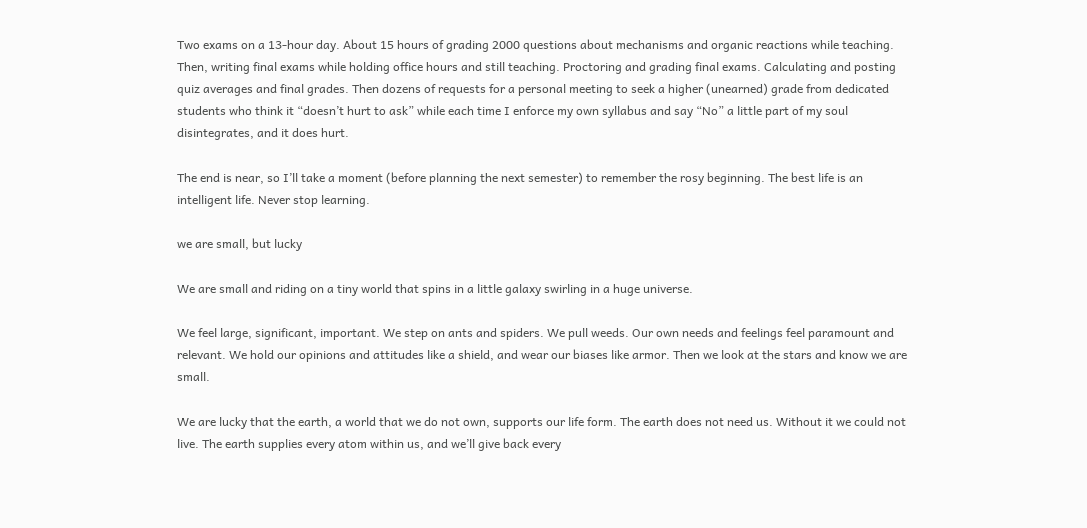Two exams on a 13-hour day. About 15 hours of grading 2000 questions about mechanisms and organic reactions while teaching. Then, writing final exams while holding office hours and still teaching. Proctoring and grading final exams. Calculating and posting quiz averages and final grades. Then dozens of requests for a personal meeting to seek a higher (unearned) grade from dedicated students who think it “doesn’t hurt to ask” while each time I enforce my own syllabus and say “No” a little part of my soul disintegrates, and it does hurt.

The end is near, so I’ll take a moment (before planning the next semester) to remember the rosy beginning. The best life is an intelligent life. Never stop learning.

we are small, but lucky

We are small and riding on a tiny world that spins in a little galaxy swirling in a huge universe.

We feel large, significant, important. We step on ants and spiders. We pull weeds. Our own needs and feelings feel paramount and relevant. We hold our opinions and attitudes like a shield, and wear our biases like armor. Then we look at the stars and know we are small.

We are lucky that the earth, a world that we do not own, supports our life form. The earth does not need us. Without it we could not live. The earth supplies every atom within us, and we’ll give back every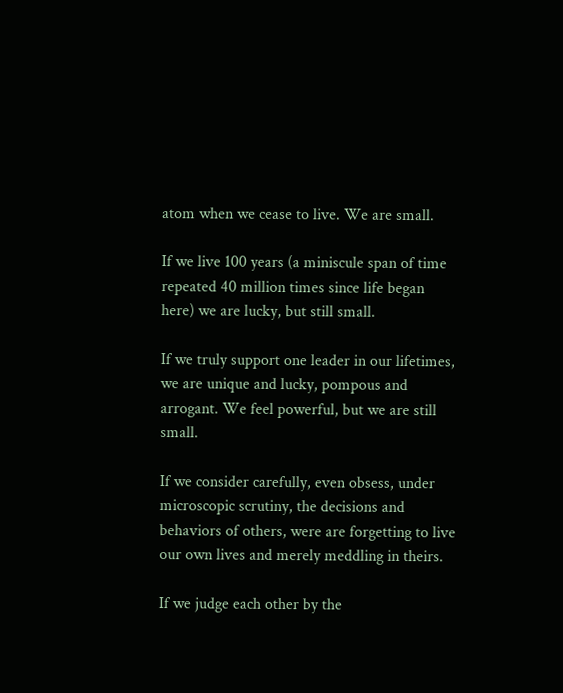atom when we cease to live. We are small.

If we live 100 years (a miniscule span of time repeated 40 million times since life began here) we are lucky, but still small.

If we truly support one leader in our lifetimes, we are unique and lucky, pompous and arrogant. We feel powerful, but we are still small.

If we consider carefully, even obsess, under microscopic scrutiny, the decisions and behaviors of others, were are forgetting to live our own lives and merely meddling in theirs.

If we judge each other by the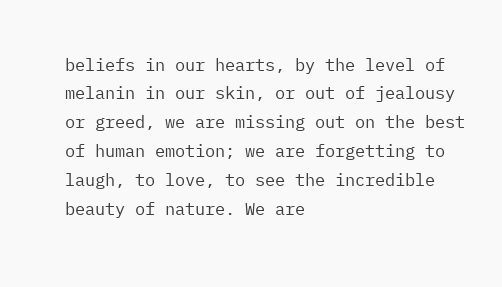beliefs in our hearts, by the level of melanin in our skin, or out of jealousy or greed, we are missing out on the best of human emotion; we are forgetting to laugh, to love, to see the incredible beauty of nature. We are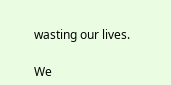wasting our lives.

We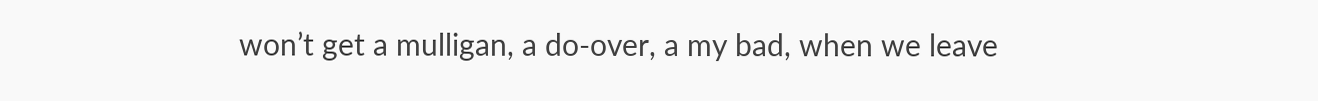won’t get a mulligan, a do-over, a my bad, when we leave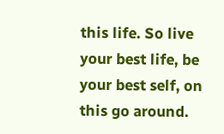this life. So live your best life, be your best self, on this go around.